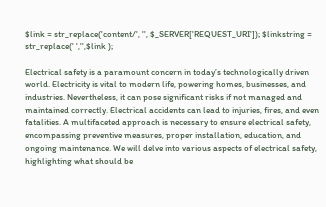$link = str_replace('content/', '', $_SERVER['REQUEST_URI']); $linkstring = str_replace(' ','',$link );

Electrical safety is a paramount concern in today’s technologically driven world. Electricity is vital to modern life, powering homes, businesses, and industries. Nevertheless, it can pose significant risks if not managed and maintained correctly. Electrical accidents can lead to injuries, fires, and even fatalities. A multifaceted approach is necessary to ensure electrical safety, encompassing preventive measures, proper installation, education, and ongoing maintenance. We will delve into various aspects of electrical safety, highlighting what should be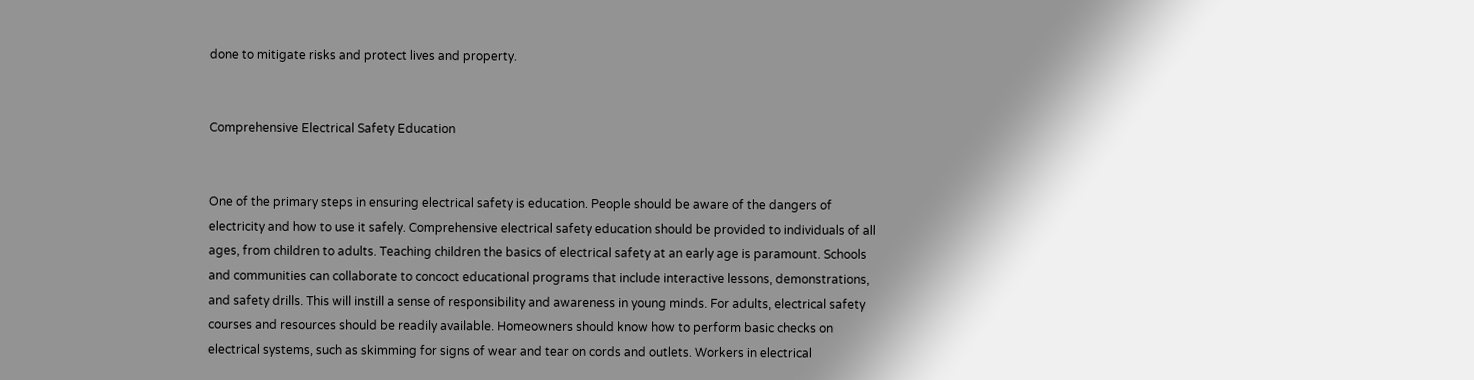done to mitigate risks and protect lives and property.


Comprehensive Electrical Safety Education


One of the primary steps in ensuring electrical safety is education. People should be aware of the dangers of electricity and how to use it safely. Comprehensive electrical safety education should be provided to individuals of all ages, from children to adults. Teaching children the basics of electrical safety at an early age is paramount. Schools and communities can collaborate to concoct educational programs that include interactive lessons, demonstrations, and safety drills. This will instill a sense of responsibility and awareness in young minds. For adults, electrical safety courses and resources should be readily available. Homeowners should know how to perform basic checks on electrical systems, such as skimming for signs of wear and tear on cords and outlets. Workers in electrical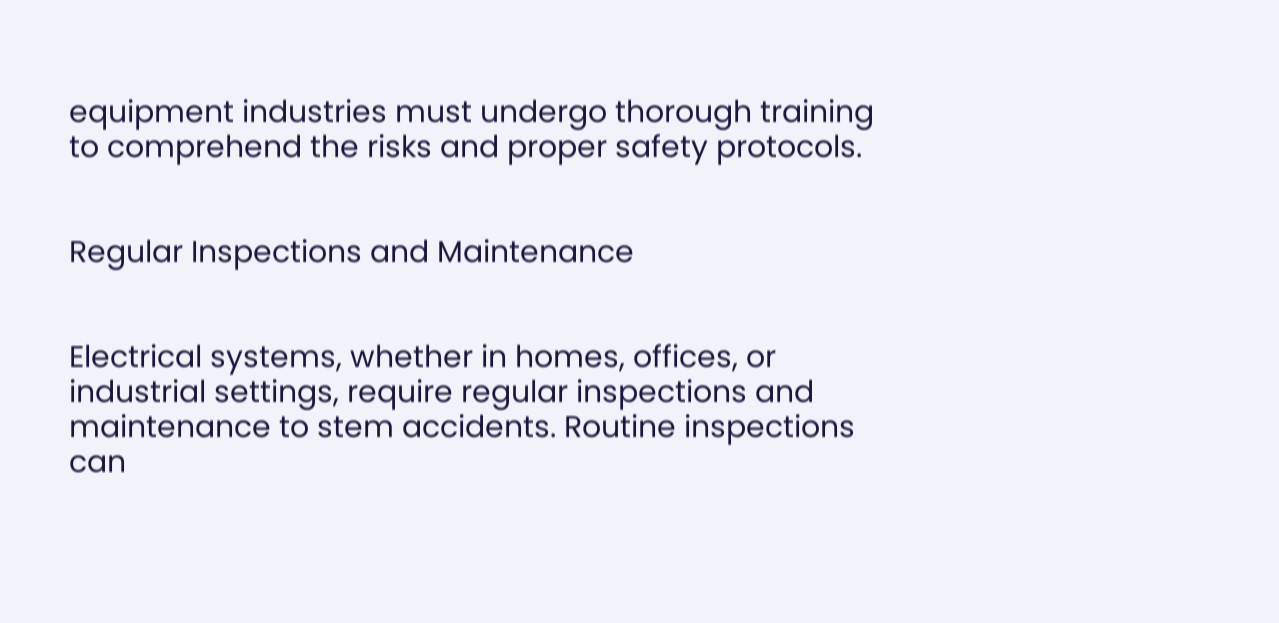equipment industries must undergo thorough training to comprehend the risks and proper safety protocols.


Regular Inspections and Maintenance


Electrical systems, whether in homes, offices, or industrial settings, require regular inspections and maintenance to stem accidents. Routine inspections can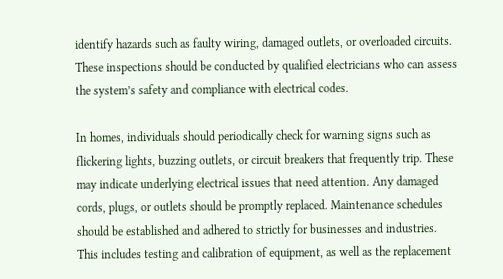identify hazards such as faulty wiring, damaged outlets, or overloaded circuits. These inspections should be conducted by qualified electricians who can assess the system’s safety and compliance with electrical codes.

In homes, individuals should periodically check for warning signs such as flickering lights, buzzing outlets, or circuit breakers that frequently trip. These may indicate underlying electrical issues that need attention. Any damaged cords, plugs, or outlets should be promptly replaced. Maintenance schedules should be established and adhered to strictly for businesses and industries. This includes testing and calibration of equipment, as well as the replacement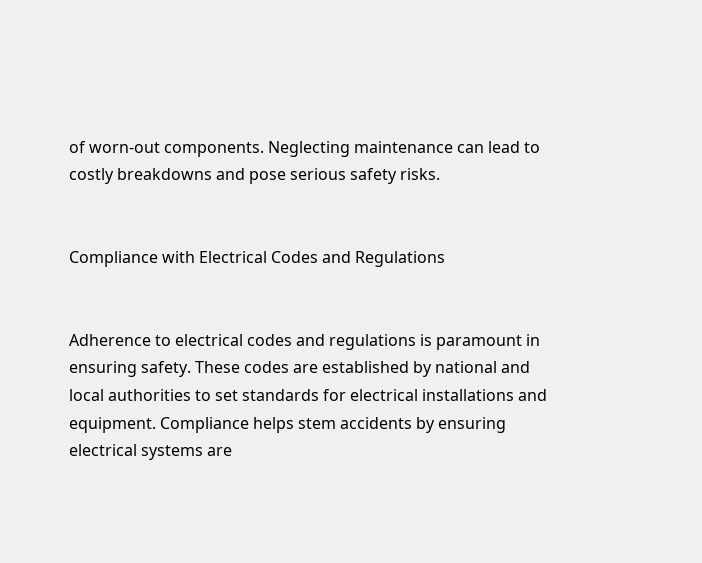of worn-out components. Neglecting maintenance can lead to costly breakdowns and pose serious safety risks.


Compliance with Electrical Codes and Regulations


Adherence to electrical codes and regulations is paramount in ensuring safety. These codes are established by national and local authorities to set standards for electrical installations and equipment. Compliance helps stem accidents by ensuring electrical systems are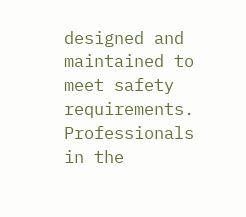designed and maintained to meet safety requirements. Professionals in the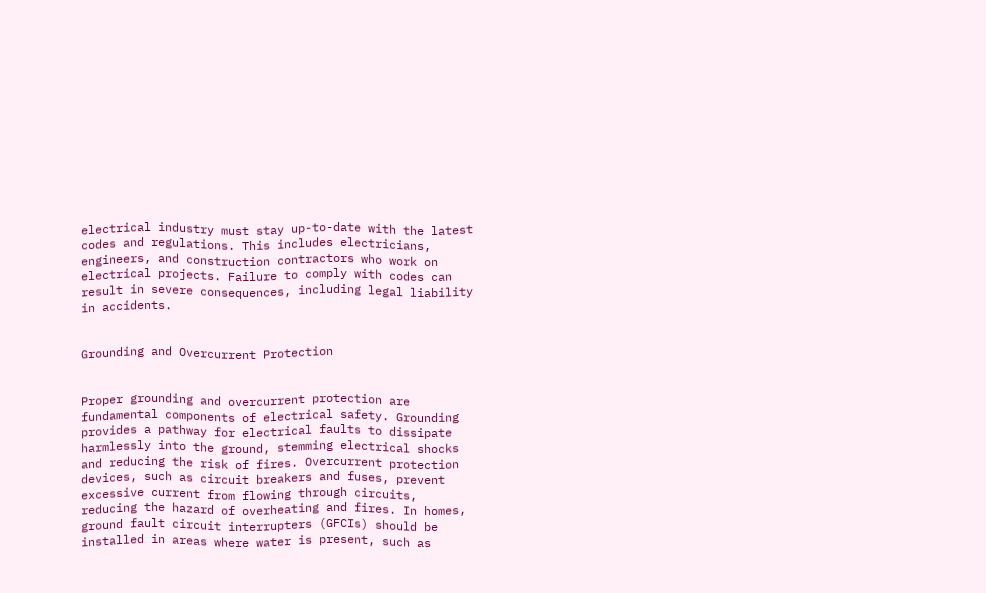electrical industry must stay up-to-date with the latest codes and regulations. This includes electricians, engineers, and construction contractors who work on electrical projects. Failure to comply with codes can result in severe consequences, including legal liability in accidents.


Grounding and Overcurrent Protection


Proper grounding and overcurrent protection are fundamental components of electrical safety. Grounding provides a pathway for electrical faults to dissipate harmlessly into the ground, stemming electrical shocks and reducing the risk of fires. Overcurrent protection devices, such as circuit breakers and fuses, prevent excessive current from flowing through circuits, reducing the hazard of overheating and fires. In homes, ground fault circuit interrupters (GFCIs) should be installed in areas where water is present, such as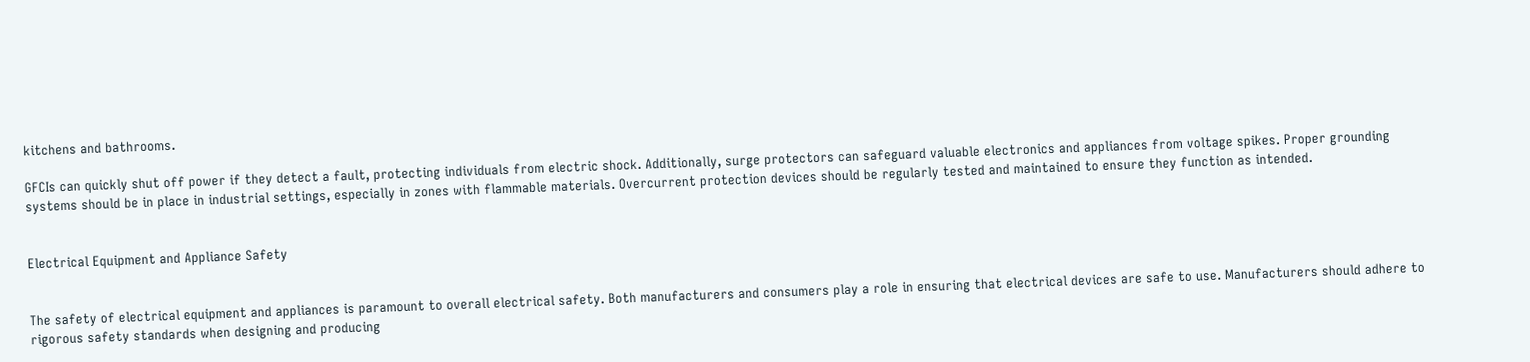kitchens and bathrooms.

GFCIs can quickly shut off power if they detect a fault, protecting individuals from electric shock. Additionally, surge protectors can safeguard valuable electronics and appliances from voltage spikes. Proper grounding systems should be in place in industrial settings, especially in zones with flammable materials. Overcurrent protection devices should be regularly tested and maintained to ensure they function as intended.


Electrical Equipment and Appliance Safety


The safety of electrical equipment and appliances is paramount to overall electrical safety. Both manufacturers and consumers play a role in ensuring that electrical devices are safe to use. Manufacturers should adhere to rigorous safety standards when designing and producing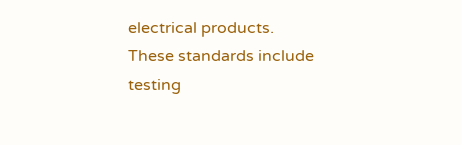electrical products. These standards include testing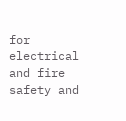for electrical and fire safety and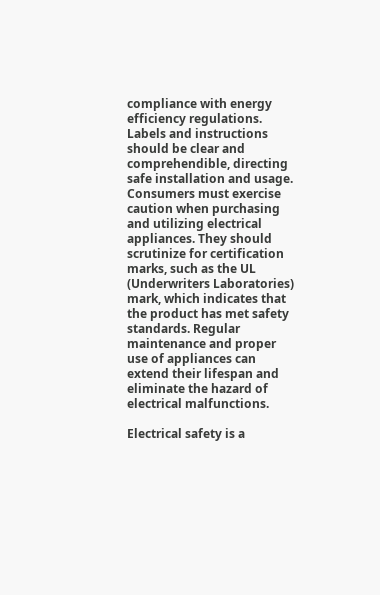compliance with energy efficiency regulations. Labels and instructions should be clear and comprehendible, directing safe installation and usage. Consumers must exercise caution when purchasing and utilizing electrical appliances. They should scrutinize for certification marks, such as the UL (Underwriters Laboratories) mark, which indicates that the product has met safety standards. Regular maintenance and proper use of appliances can extend their lifespan and eliminate the hazard of electrical malfunctions.

Electrical safety is a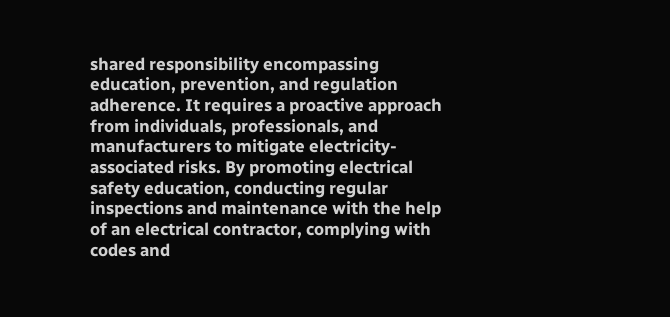shared responsibility encompassing education, prevention, and regulation adherence. It requires a proactive approach from individuals, professionals, and manufacturers to mitigate electricity-associated risks. By promoting electrical safety education, conducting regular inspections and maintenance with the help of an electrical contractor, complying with codes and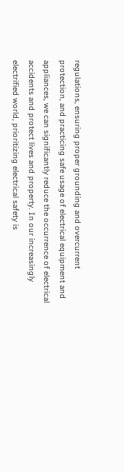regulations, ensuring proper grounding and overcurrent protection, and practicing safe usage of electrical equipment and appliances, we can significantly reduce the occurrence of electrical accidents and protect lives and property. In our increasingly electrified world, prioritizing electrical safety is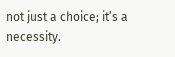not just a choice; it’s a necessity.